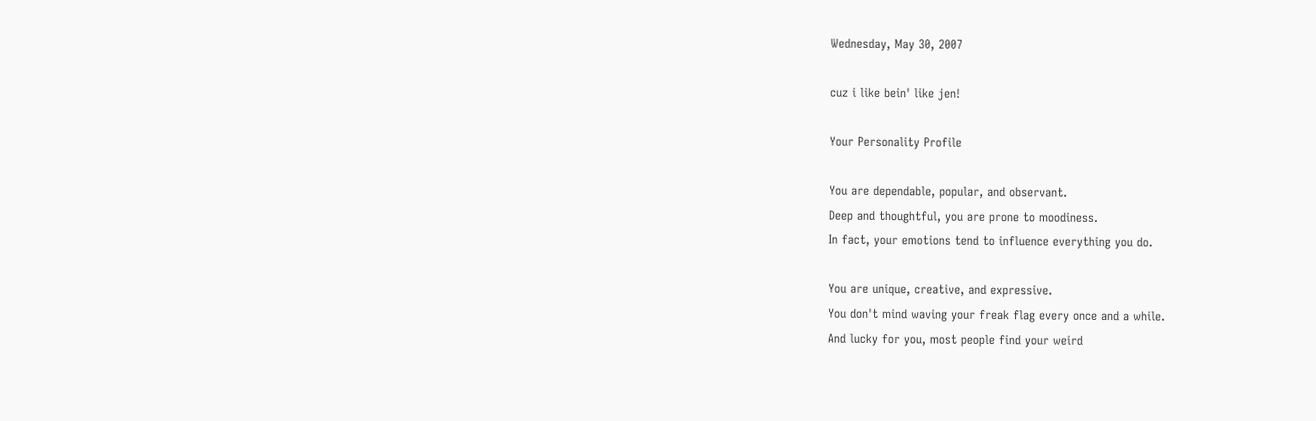Wednesday, May 30, 2007

cuz i like bein' like jen!

Your Personality Profile

You are dependable, popular, and observant.
Deep and thoughtful, you are prone to moodiness.
In fact, your emotions tend to influence everything you do.

You are unique, creative, and expressive.
You don't mind waving your freak flag every once and a while.
And lucky for you, most people find your weird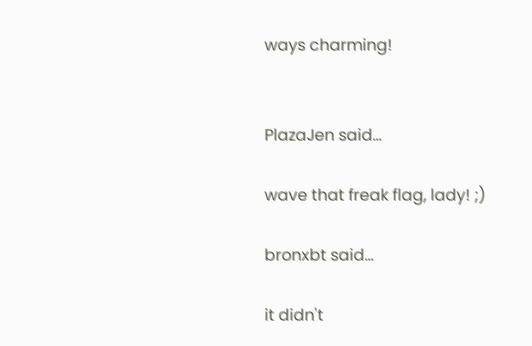ways charming!


PlazaJen said...

wave that freak flag, lady! ;)

bronxbt said...

it didn't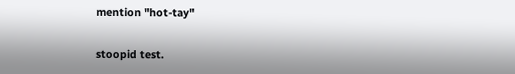mention "hot-tay"


stoopid test.